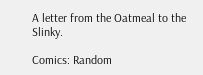A letter from the Oatmeal to the Slinky.

Comics: Random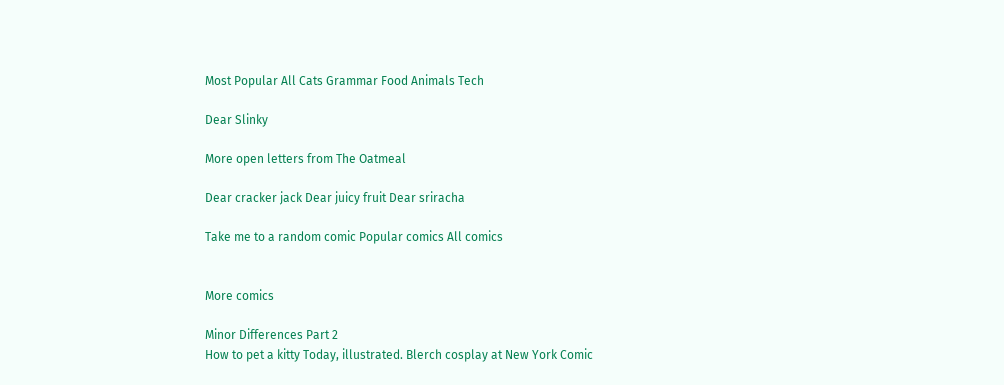Most Popular All Cats Grammar Food Animals Tech

Dear Slinky

More open letters from The Oatmeal

Dear cracker jack Dear juicy fruit Dear sriracha

Take me to a random comic Popular comics All comics


More comics

Minor Differences Part 2
How to pet a kitty Today, illustrated. Blerch cosplay at New York Comic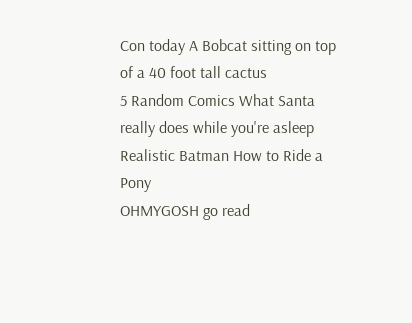Con today A Bobcat sitting on top of a 40 foot tall cactus
5 Random Comics What Santa really does while you're asleep Realistic Batman How to Ride a Pony
OHMYGOSH go read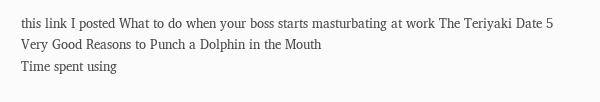this link I posted What to do when your boss starts masturbating at work The Teriyaki Date 5 Very Good Reasons to Punch a Dolphin in the Mouth
Time spent using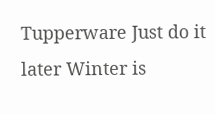Tupperware Just do it later Winter is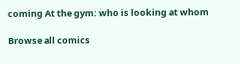coming At the gym: who is looking at whom

Browse all comics